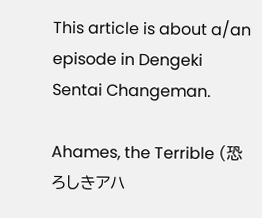This article is about a/an episode in Dengeki Sentai Changeman.

Ahames, the Terrible (恐ろしきアハ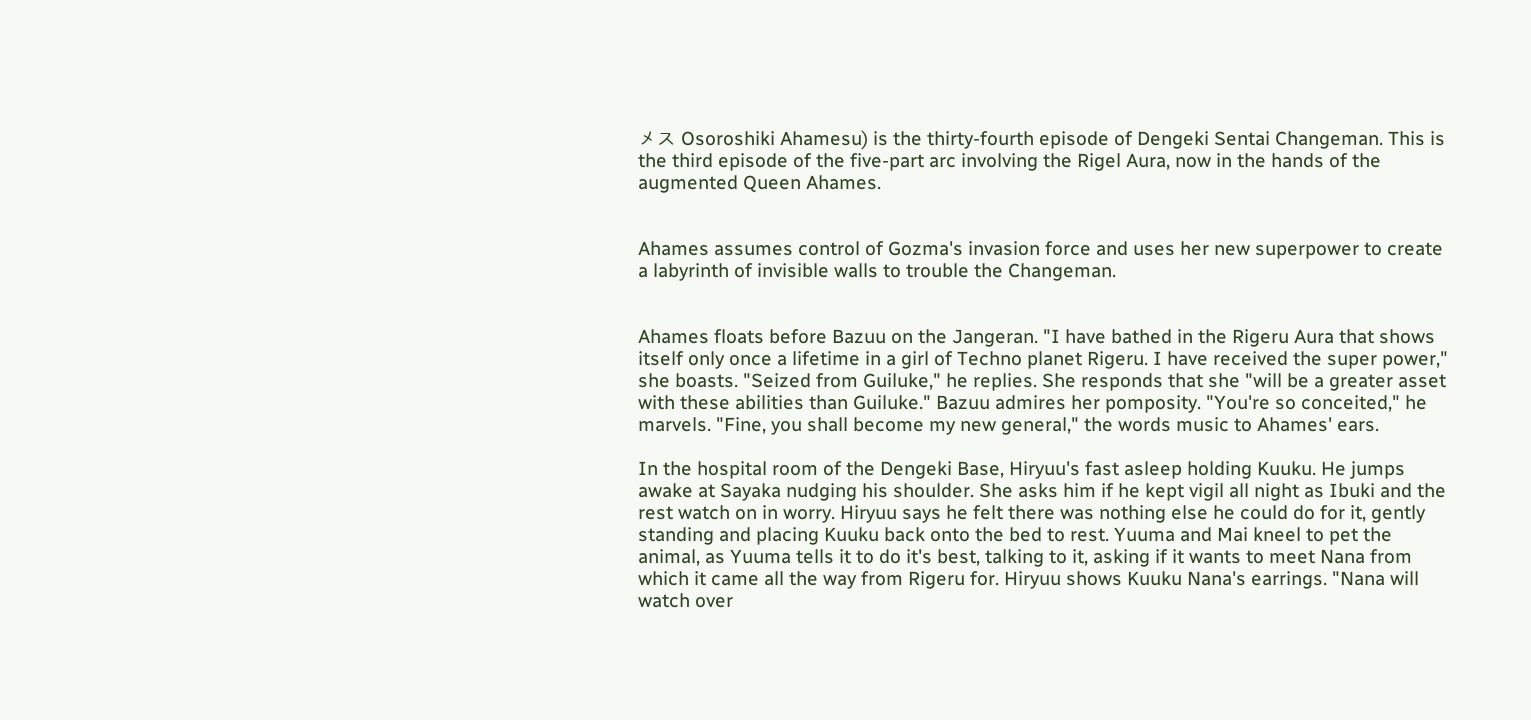メス Osoroshiki Ahamesu) is the thirty-fourth episode of Dengeki Sentai Changeman. This is the third episode of the five-part arc involving the Rigel Aura, now in the hands of the augmented Queen Ahames.


Ahames assumes control of Gozma's invasion force and uses her new superpower to create a labyrinth of invisible walls to trouble the Changeman.


Ahames floats before Bazuu on the Jangeran. "I have bathed in the Rigeru Aura that shows itself only once a lifetime in a girl of Techno planet Rigeru. I have received the super power," she boasts. "Seized from Guiluke," he replies. She responds that she "will be a greater asset with these abilities than Guiluke." Bazuu admires her pomposity. "You're so conceited," he marvels. "Fine, you shall become my new general," the words music to Ahames' ears.

In the hospital room of the Dengeki Base, Hiryuu's fast asleep holding Kuuku. He jumps awake at Sayaka nudging his shoulder. She asks him if he kept vigil all night as Ibuki and the rest watch on in worry. Hiryuu says he felt there was nothing else he could do for it, gently standing and placing Kuuku back onto the bed to rest. Yuuma and Mai kneel to pet the animal, as Yuuma tells it to do it's best, talking to it, asking if it wants to meet Nana from which it came all the way from Rigeru for. Hiryuu shows Kuuku Nana's earrings. "Nana will watch over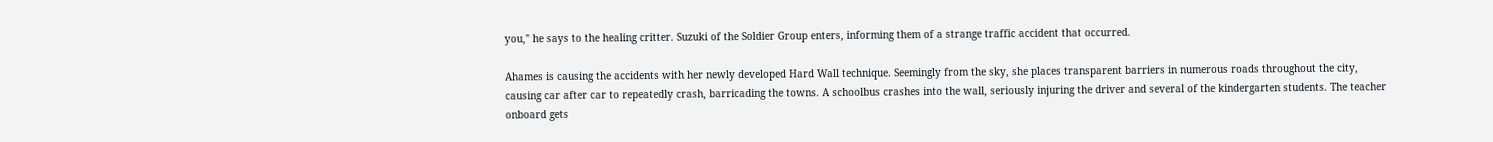you," he says to the healing critter. Suzuki of the Soldier Group enters, informing them of a strange traffic accident that occurred.

Ahames is causing the accidents with her newly developed Hard Wall technique. Seemingly from the sky, she places transparent barriers in numerous roads throughout the city, causing car after car to repeatedly crash, barricading the towns. A schoolbus crashes into the wall, seriously injuring the driver and several of the kindergarten students. The teacher onboard gets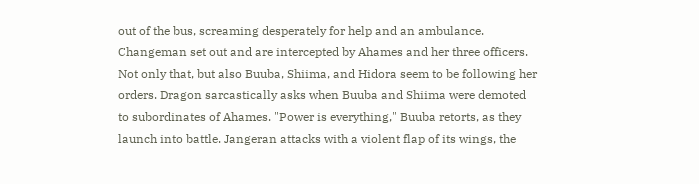out of the bus, screaming desperately for help and an ambulance. Changeman set out and are intercepted by Ahames and her three officers. Not only that, but also Buuba, Shiima, and Hidora seem to be following her orders. Dragon sarcastically asks when Buuba and Shiima were demoted to subordinates of Ahames. "Power is everything," Buuba retorts, as they launch into battle. Jangeran attacks with a violent flap of its wings, the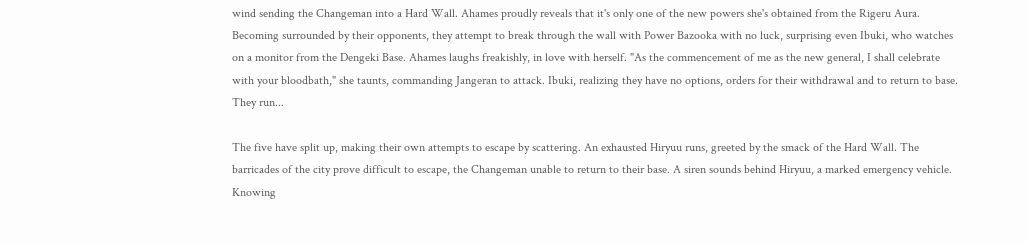wind sending the Changeman into a Hard Wall. Ahames proudly reveals that it's only one of the new powers she's obtained from the Rigeru Aura. Becoming surrounded by their opponents, they attempt to break through the wall with Power Bazooka with no luck, surprising even Ibuki, who watches on a monitor from the Dengeki Base. Ahames laughs freakishly, in love with herself. "As the commencement of me as the new general, I shall celebrate with your bloodbath," she taunts, commanding Jangeran to attack. Ibuki, realizing they have no options, orders for their withdrawal and to return to base. They run...

The five have split up, making their own attempts to escape by scattering. An exhausted Hiryuu runs, greeted by the smack of the Hard Wall. The barricades of the city prove difficult to escape, the Changeman unable to return to their base. A siren sounds behind Hiryuu, a marked emergency vehicle. Knowing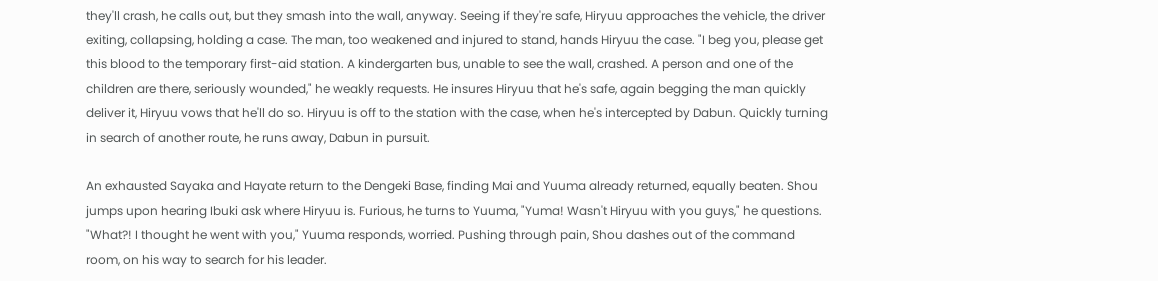they'll crash, he calls out, but they smash into the wall, anyway. Seeing if they're safe, Hiryuu approaches the vehicle, the driver exiting, collapsing, holding a case. The man, too weakened and injured to stand, hands Hiryuu the case. "I beg you, please get this blood to the temporary first-aid station. A kindergarten bus, unable to see the wall, crashed. A person and one of the children are there, seriously wounded," he weakly requests. He insures Hiryuu that he's safe, again begging the man quickly deliver it, Hiryuu vows that he'll do so. Hiryuu is off to the station with the case, when he's intercepted by Dabun. Quickly turning in search of another route, he runs away, Dabun in pursuit.

An exhausted Sayaka and Hayate return to the Dengeki Base, finding Mai and Yuuma already returned, equally beaten. Shou jumps upon hearing Ibuki ask where Hiryuu is. Furious, he turns to Yuuma, "Yuma! Wasn't Hiryuu with you guys," he questions. "What?! I thought he went with you," Yuuma responds, worried. Pushing through pain, Shou dashes out of the command room, on his way to search for his leader.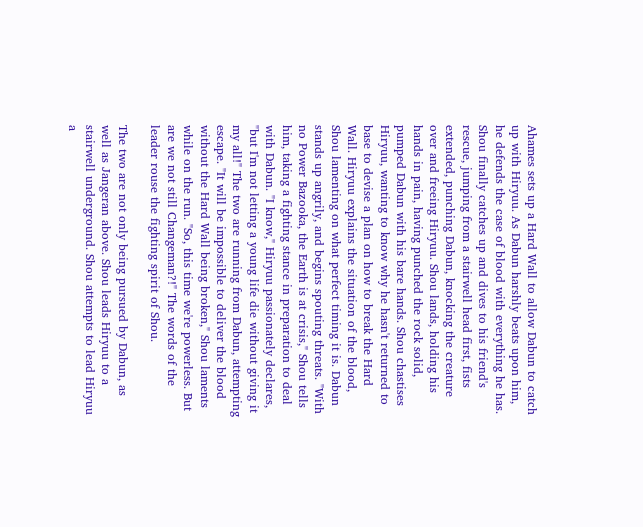Ahames sets up a Hard Wall to allow Dabun to catch up with Hiryuu. As Dabun harshly beats upon him, he defends the case of blood with everything he has. Shou finally catches up and dives to his friend's rescue, jumping from a stairwell head first, fists extended, punching Dabun, knocking the creature over and freeing Hiryuu. Shou lands, holding his hands in pain, having punched the rock solid, pumped Dabun with his bare hands. Shou chastises Hiryuu, wanting to know why he hasn't returned to base to devise a plan on how to break the Hard Wall. Hiryuu explains the situation of the blood, Shou lamenting on what perfect timing it is. Dabun stands up angrily, and begins spouting threats. "With no Power Bazooka, the Earth is at crisis," Shou tells him, taking a fighting stance in preparation to deal with Dabun. "I know," Hiryuu passionately declares, "but I'm not letting a young life die without giving it my all!" The two are running from Dabun, attempting escape. "It will be impossible to deliver the blood without the Hard Wall being broken," Shou laments while on the run. "So, this time we're powerless. But are we not still Changeman?!" The words of the leader rouse the fighting spirit of Shou.

The two are not only being pursued by Dabun, as well as Jangeran above. Shou leads Hiryuu to a stairwell underground. Shou attempts to lead Hiryuu a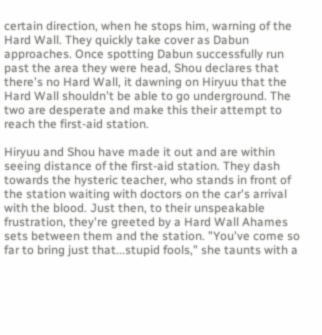certain direction, when he stops him, warning of the Hard Wall. They quickly take cover as Dabun approaches. Once spotting Dabun successfully run past the area they were head, Shou declares that there's no Hard Wall, it dawning on Hiryuu that the Hard Wall shouldn't be able to go underground. The two are desperate and make this their attempt to reach the first-aid station.

Hiryuu and Shou have made it out and are within seeing distance of the first-aid station. They dash towards the hysteric teacher, who stands in front of the station waiting with doctors on the car's arrival with the blood. Just then, to their unspeakable frustration, they're greeted by a Hard Wall Ahames sets between them and the station. "You've come so far to bring just that...stupid fools," she taunts with a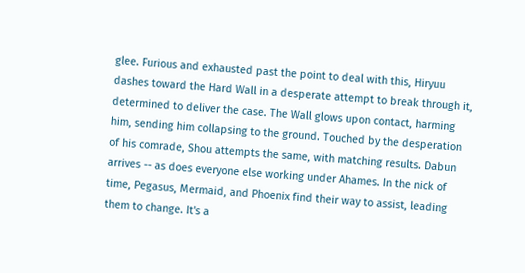glee. Furious and exhausted past the point to deal with this, Hiryuu dashes toward the Hard Wall in a desperate attempt to break through it, determined to deliver the case. The Wall glows upon contact, harming him, sending him collapsing to the ground. Touched by the desperation of his comrade, Shou attempts the same, with matching results. Dabun arrives -- as does everyone else working under Ahames. In the nick of time, Pegasus, Mermaid, and Phoenix find their way to assist, leading them to change. It's a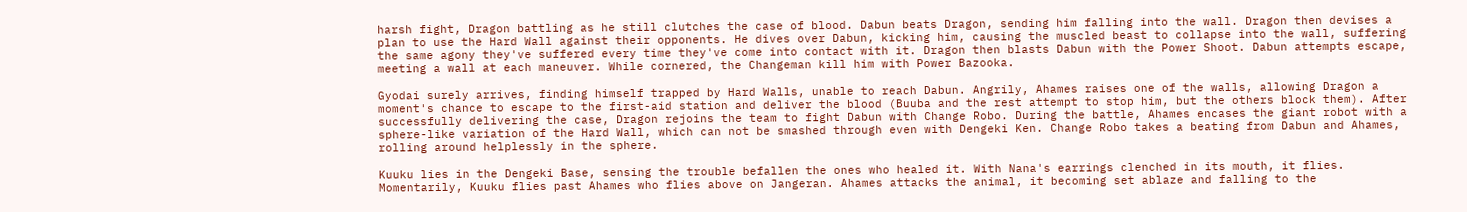harsh fight, Dragon battling as he still clutches the case of blood. Dabun beats Dragon, sending him falling into the wall. Dragon then devises a plan to use the Hard Wall against their opponents. He dives over Dabun, kicking him, causing the muscled beast to collapse into the wall, suffering the same agony they've suffered every time they've come into contact with it. Dragon then blasts Dabun with the Power Shoot. Dabun attempts escape, meeting a wall at each maneuver. While cornered, the Changeman kill him with Power Bazooka.

Gyodai surely arrives, finding himself trapped by Hard Walls, unable to reach Dabun. Angrily, Ahames raises one of the walls, allowing Dragon a moment's chance to escape to the first-aid station and deliver the blood (Buuba and the rest attempt to stop him, but the others block them). After successfully delivering the case, Dragon rejoins the team to fight Dabun with Change Robo. During the battle, Ahames encases the giant robot with a sphere-like variation of the Hard Wall, which can not be smashed through even with Dengeki Ken. Change Robo takes a beating from Dabun and Ahames, rolling around helplessly in the sphere.

Kuuku lies in the Dengeki Base, sensing the trouble befallen the ones who healed it. With Nana's earrings clenched in its mouth, it flies. Momentarily, Kuuku flies past Ahames who flies above on Jangeran. Ahames attacks the animal, it becoming set ablaze and falling to the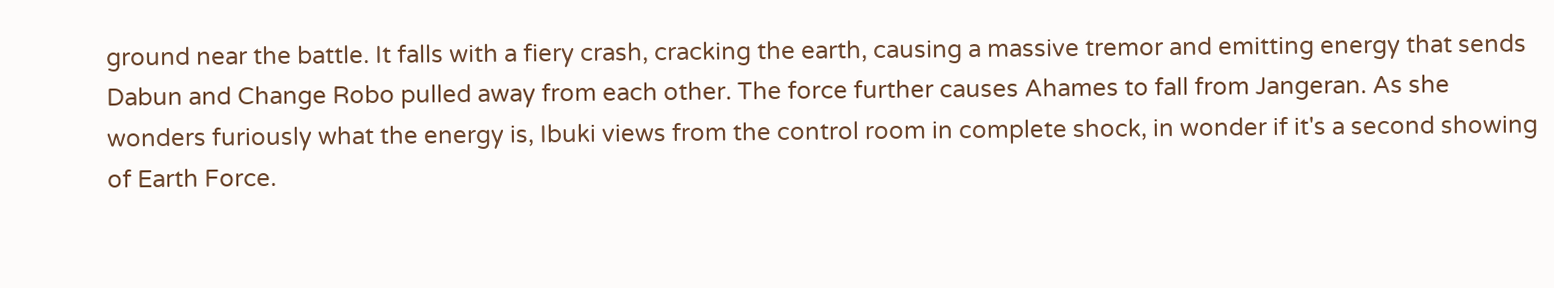ground near the battle. It falls with a fiery crash, cracking the earth, causing a massive tremor and emitting energy that sends Dabun and Change Robo pulled away from each other. The force further causes Ahames to fall from Jangeran. As she wonders furiously what the energy is, Ibuki views from the control room in complete shock, in wonder if it's a second showing of Earth Force.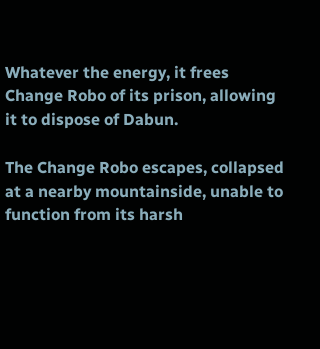Whatever the energy, it frees Change Robo of its prison, allowing it to dispose of Dabun.

The Change Robo escapes, collapsed at a nearby mountainside, unable to function from its harsh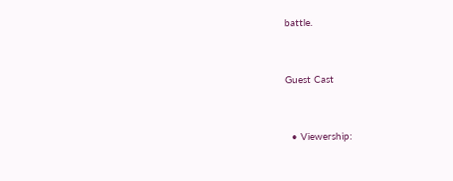battle.


Guest Cast


  • Viewership: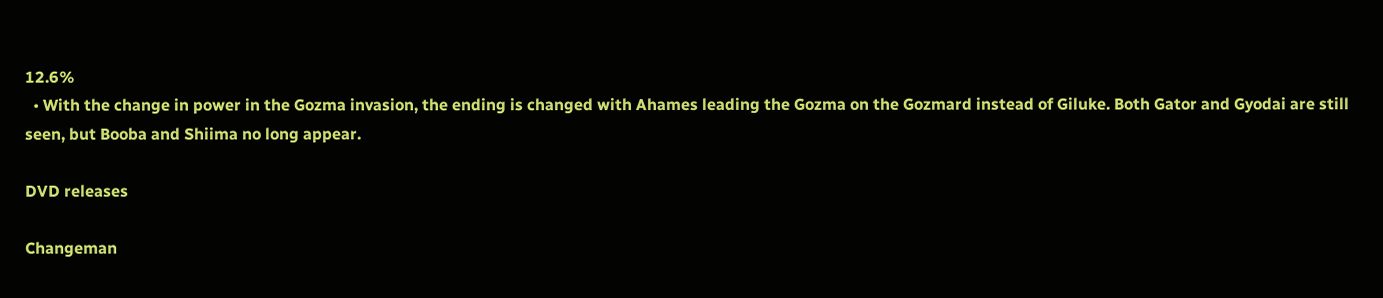12.6%
  • With the change in power in the Gozma invasion, the ending is changed with Ahames leading the Gozma on the Gozmard instead of Giluke. Both Gator and Gyodai are still seen, but Booba and Shiima no long appear.

DVD releases

Changeman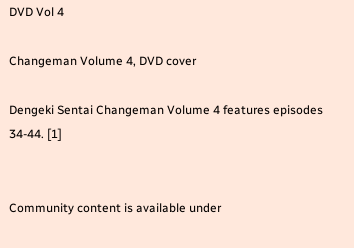DVD Vol 4

Changeman Volume 4, DVD cover

Dengeki Sentai Changeman Volume 4 features episodes 34-44. [1]


Community content is available under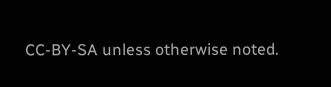CC-BY-SA unless otherwise noted.